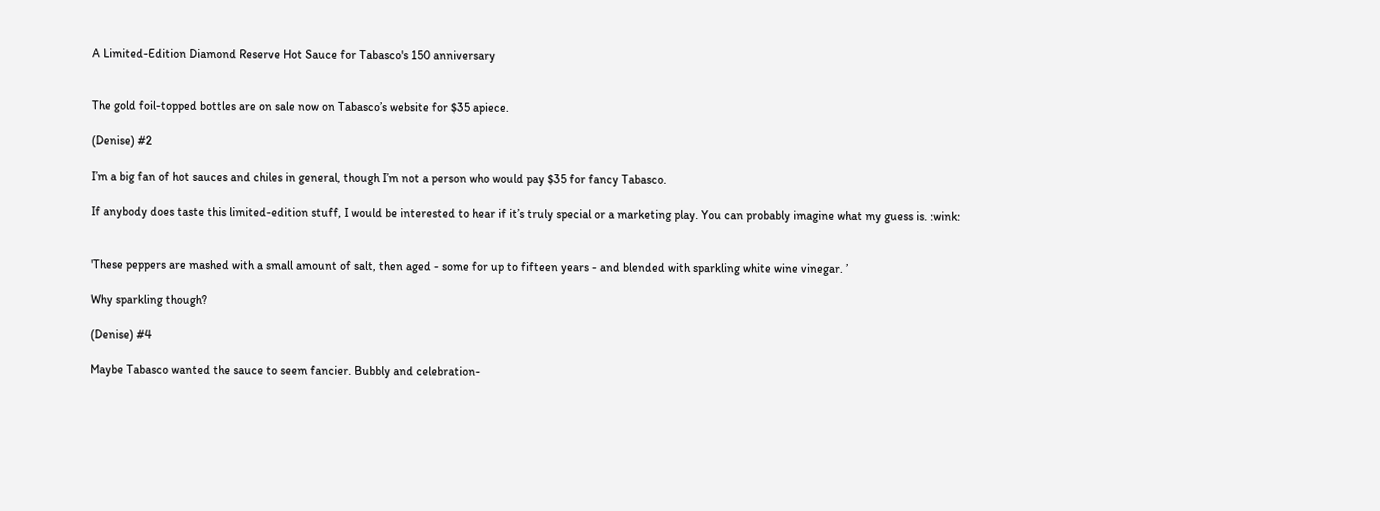A Limited-Edition Diamond Reserve Hot Sauce for Tabasco's 150 anniversary


The gold foil-topped bottles are on sale now on Tabasco’s website for $35 apiece.

(Denise) #2

I’m a big fan of hot sauces and chiles in general, though I’m not a person who would pay $35 for fancy Tabasco.

If anybody does taste this limited-edition stuff, I would be interested to hear if it’s truly special or a marketing play. You can probably imagine what my guess is. :wink:


'These peppers are mashed with a small amount of salt, then aged - some for up to fifteen years - and blended with sparkling white wine vinegar. ’

Why sparkling though?

(Denise) #4

Maybe Tabasco wanted the sauce to seem fancier. Bubbly and celebration-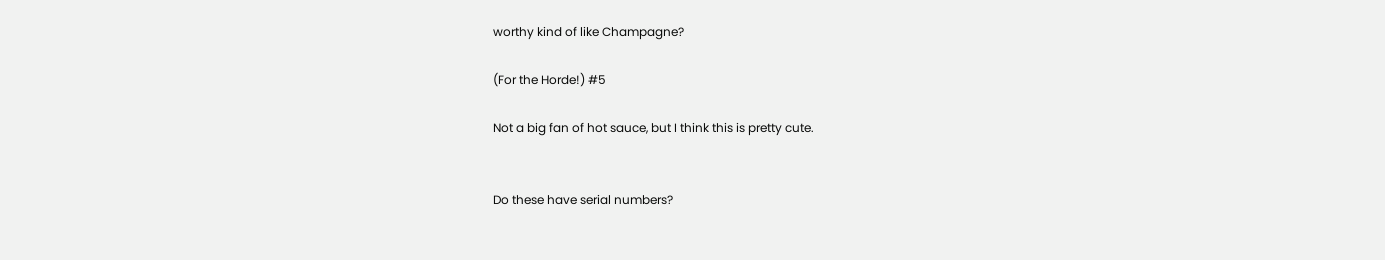worthy kind of like Champagne?

(For the Horde!) #5

Not a big fan of hot sauce, but I think this is pretty cute.


Do these have serial numbers?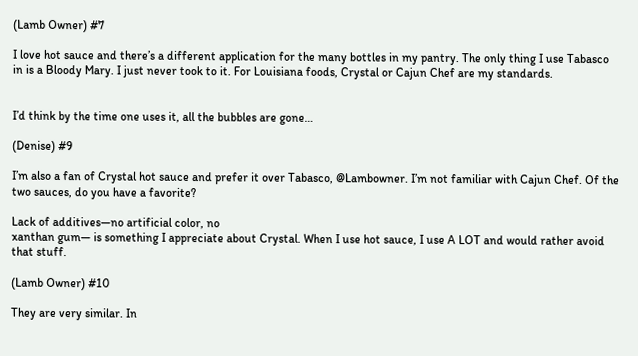(Lamb Owner) #7

I love hot sauce and there’s a different application for the many bottles in my pantry. The only thing I use Tabasco in is a Bloody Mary. I just never took to it. For Louisiana foods, Crystal or Cajun Chef are my standards.


I’d think by the time one uses it, all the bubbles are gone…

(Denise) #9

I’m also a fan of Crystal hot sauce and prefer it over Tabasco, @Lambowner. I’m not familiar with Cajun Chef. Of the two sauces, do you have a favorite?

Lack of additives—no artificial color, no
xanthan gum— is something I appreciate about Crystal. When I use hot sauce, I use A LOT and would rather avoid that stuff.

(Lamb Owner) #10

They are very similar. In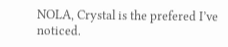NOLA, Crystal is the prefered I’ve noticed.